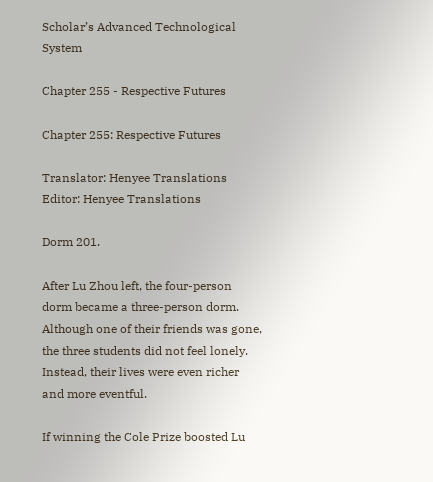Scholar’s Advanced Technological System

Chapter 255 - Respective Futures

Chapter 255: Respective Futures

Translator: Henyee Translations  Editor: Henyee Translations

Dorm 201.

After Lu Zhou left, the four-person dorm became a three-person dorm. Although one of their friends was gone, the three students did not feel lonely. Instead, their lives were even richer and more eventful.

If winning the Cole Prize boosted Lu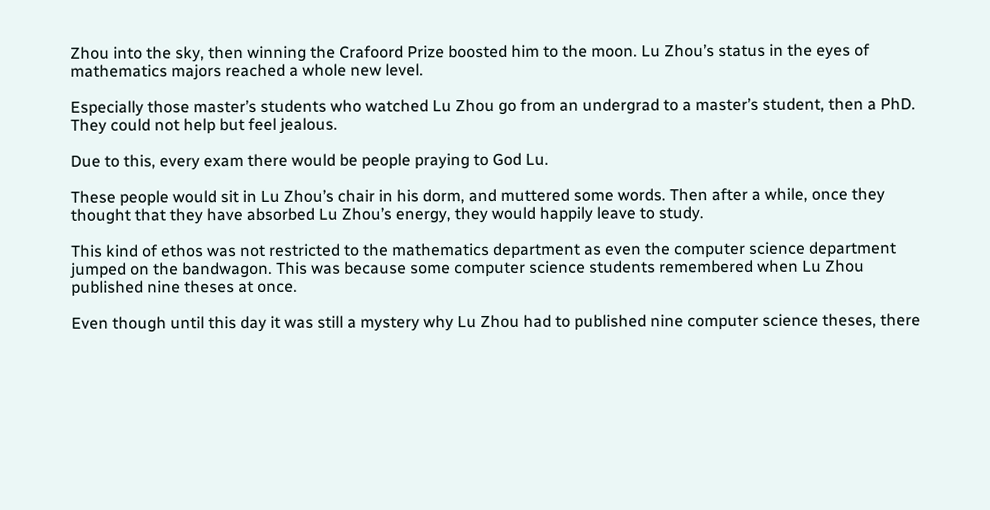Zhou into the sky, then winning the Crafoord Prize boosted him to the moon. Lu Zhou’s status in the eyes of mathematics majors reached a whole new level.

Especially those master’s students who watched Lu Zhou go from an undergrad to a master’s student, then a PhD. They could not help but feel jealous.

Due to this, every exam there would be people praying to God Lu.

These people would sit in Lu Zhou’s chair in his dorm, and muttered some words. Then after a while, once they thought that they have absorbed Lu Zhou’s energy, they would happily leave to study.

This kind of ethos was not restricted to the mathematics department as even the computer science department jumped on the bandwagon. This was because some computer science students remembered when Lu Zhou published nine theses at once.

Even though until this day it was still a mystery why Lu Zhou had to published nine computer science theses, there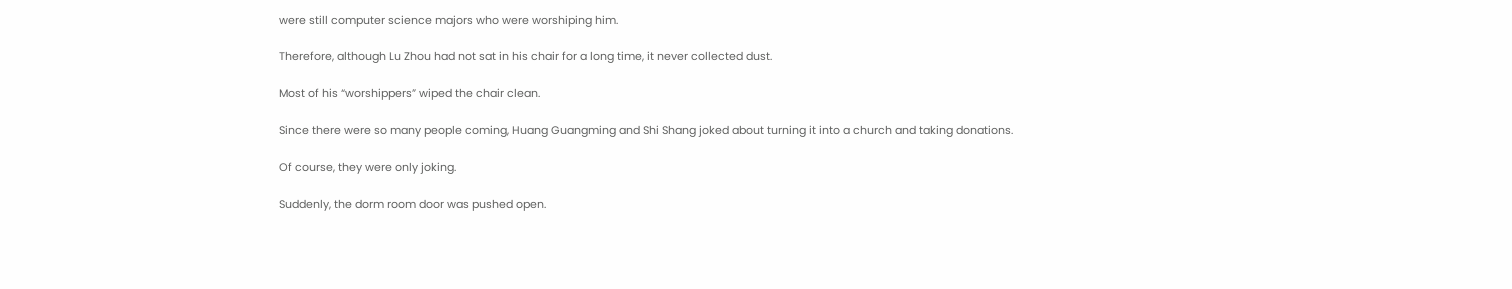were still computer science majors who were worshiping him.

Therefore, although Lu Zhou had not sat in his chair for a long time, it never collected dust.

Most of his “worshippers” wiped the chair clean.

Since there were so many people coming, Huang Guangming and Shi Shang joked about turning it into a church and taking donations.

Of course, they were only joking.

Suddenly, the dorm room door was pushed open.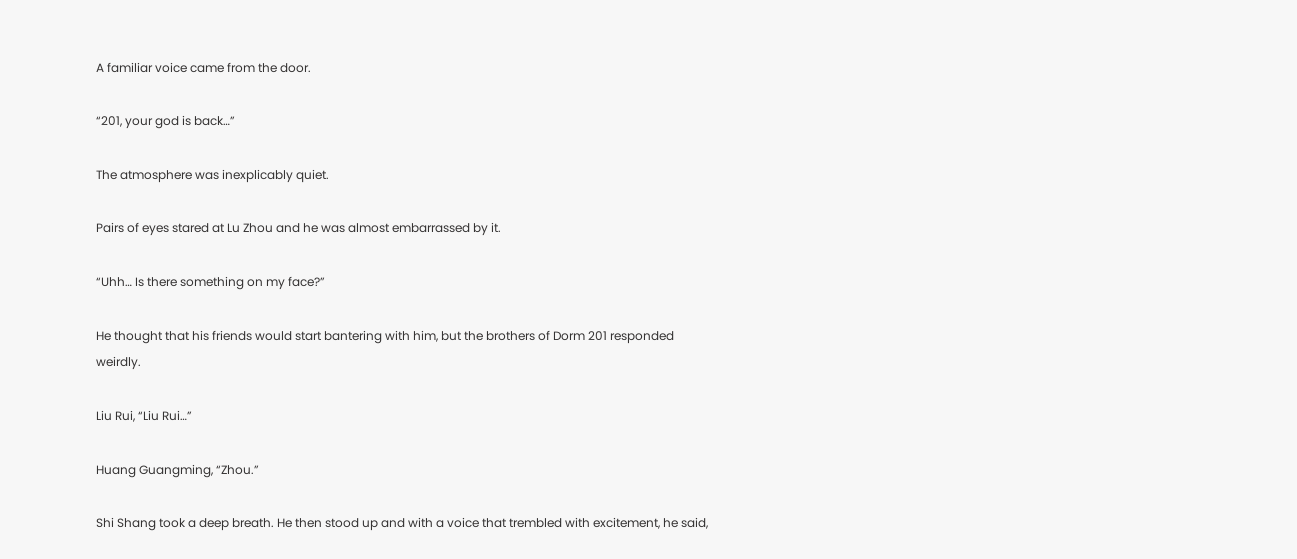A familiar voice came from the door.

“201, your god is back…”

The atmosphere was inexplicably quiet.

Pairs of eyes stared at Lu Zhou and he was almost embarrassed by it.

“Uhh… Is there something on my face?”

He thought that his friends would start bantering with him, but the brothers of Dorm 201 responded weirdly.

Liu Rui, “Liu Rui…”

Huang Guangming, “Zhou.”

Shi Shang took a deep breath. He then stood up and with a voice that trembled with excitement, he said,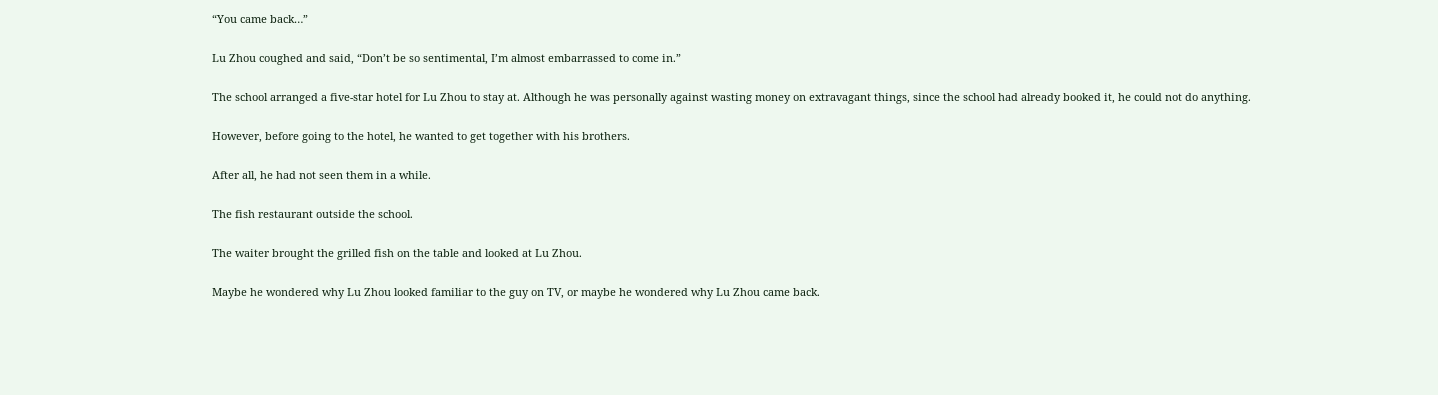“You came back…”

Lu Zhou coughed and said, “Don’t be so sentimental, I’m almost embarrassed to come in.”

The school arranged a five-star hotel for Lu Zhou to stay at. Although he was personally against wasting money on extravagant things, since the school had already booked it, he could not do anything.

However, before going to the hotel, he wanted to get together with his brothers.

After all, he had not seen them in a while.

The fish restaurant outside the school.

The waiter brought the grilled fish on the table and looked at Lu Zhou.

Maybe he wondered why Lu Zhou looked familiar to the guy on TV, or maybe he wondered why Lu Zhou came back.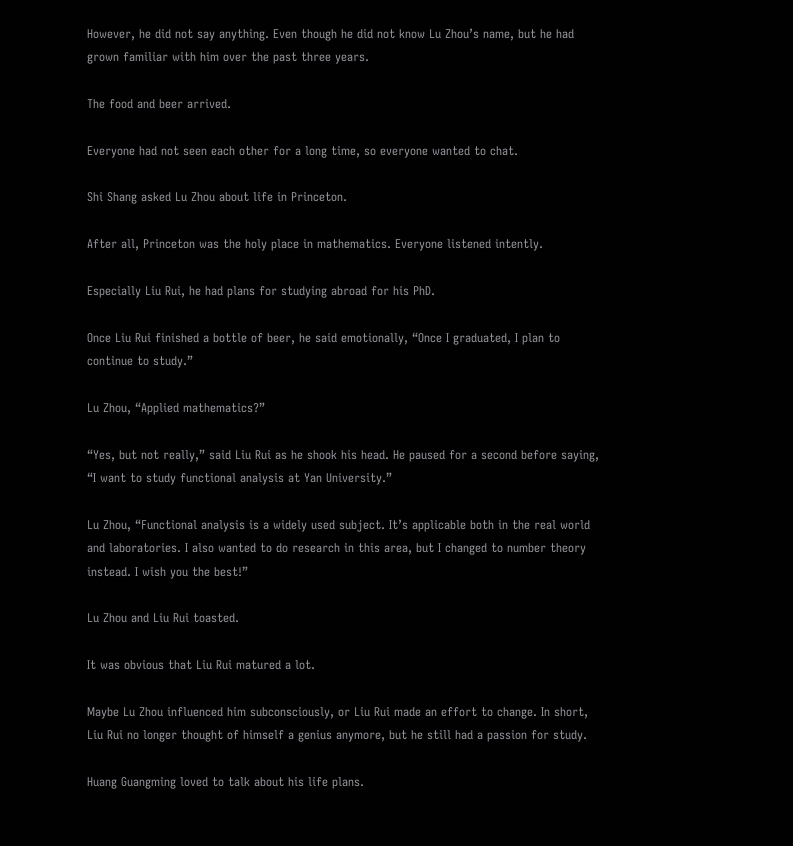However, he did not say anything. Even though he did not know Lu Zhou’s name, but he had grown familiar with him over the past three years.

The food and beer arrived.

Everyone had not seen each other for a long time, so everyone wanted to chat.

Shi Shang asked Lu Zhou about life in Princeton.

After all, Princeton was the holy place in mathematics. Everyone listened intently.

Especially Liu Rui, he had plans for studying abroad for his PhD.

Once Liu Rui finished a bottle of beer, he said emotionally, “Once I graduated, I plan to continue to study.”

Lu Zhou, “Applied mathematics?”

“Yes, but not really,” said Liu Rui as he shook his head. He paused for a second before saying, “I want to study functional analysis at Yan University.”

Lu Zhou, “Functional analysis is a widely used subject. It’s applicable both in the real world and laboratories. I also wanted to do research in this area, but I changed to number theory instead. I wish you the best!”

Lu Zhou and Liu Rui toasted.

It was obvious that Liu Rui matured a lot.

Maybe Lu Zhou influenced him subconsciously, or Liu Rui made an effort to change. In short, Liu Rui no longer thought of himself a genius anymore, but he still had a passion for study.

Huang Guangming loved to talk about his life plans.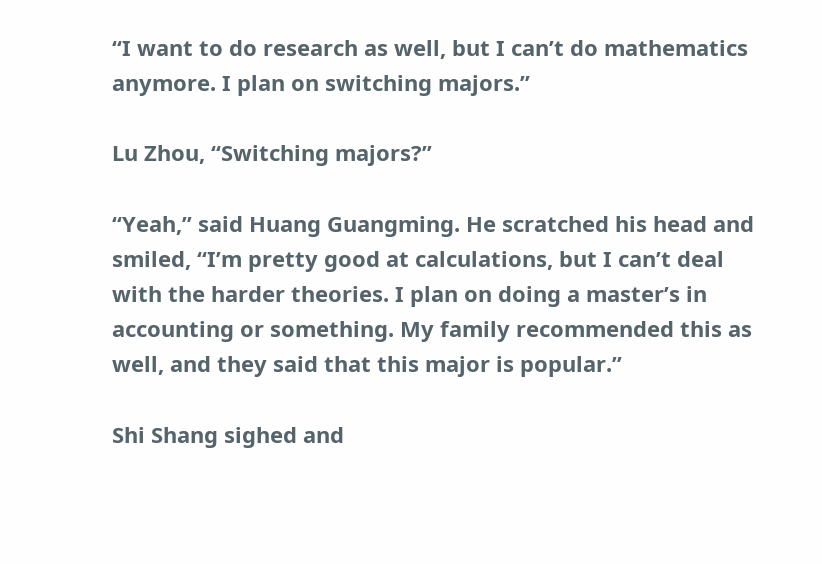“I want to do research as well, but I can’t do mathematics anymore. I plan on switching majors.”

Lu Zhou, “Switching majors?”

“Yeah,” said Huang Guangming. He scratched his head and smiled, “I’m pretty good at calculations, but I can’t deal with the harder theories. I plan on doing a master’s in accounting or something. My family recommended this as well, and they said that this major is popular.”

Shi Shang sighed and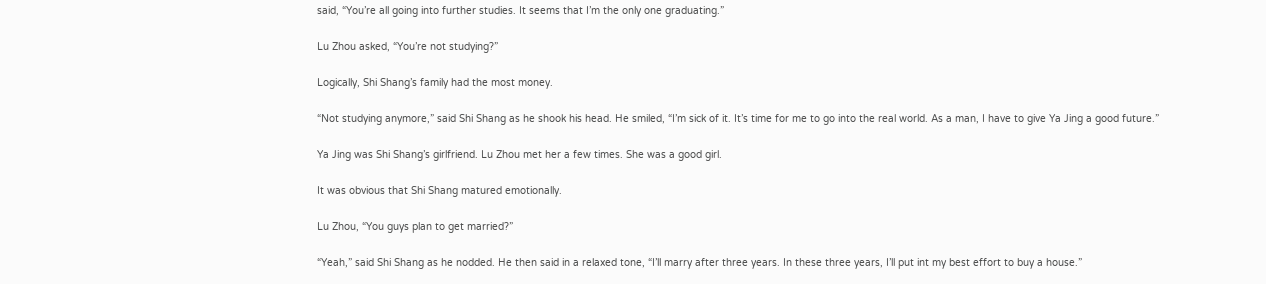said, “You’re all going into further studies. It seems that I’m the only one graduating.”

Lu Zhou asked, “You’re not studying?”

Logically, Shi Shang’s family had the most money.

“Not studying anymore,” said Shi Shang as he shook his head. He smiled, “I’m sick of it. It’s time for me to go into the real world. As a man, I have to give Ya Jing a good future.”

Ya Jing was Shi Shang’s girlfriend. Lu Zhou met her a few times. She was a good girl.

It was obvious that Shi Shang matured emotionally.

Lu Zhou, “You guys plan to get married?”

“Yeah,” said Shi Shang as he nodded. He then said in a relaxed tone, “I’ll marry after three years. In these three years, I’ll put int my best effort to buy a house.”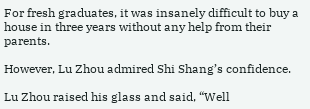For fresh graduates, it was insanely difficult to buy a house in three years without any help from their parents.

However, Lu Zhou admired Shi Shang’s confidence.

Lu Zhou raised his glass and said, “Well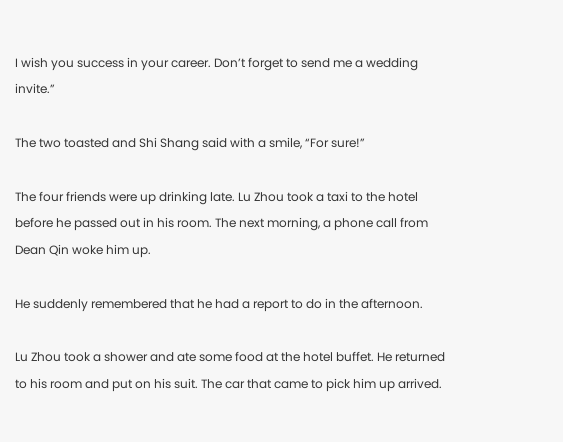I wish you success in your career. Don’t forget to send me a wedding invite.”

The two toasted and Shi Shang said with a smile, “For sure!”

The four friends were up drinking late. Lu Zhou took a taxi to the hotel before he passed out in his room. The next morning, a phone call from Dean Qin woke him up.

He suddenly remembered that he had a report to do in the afternoon.

Lu Zhou took a shower and ate some food at the hotel buffet. He returned to his room and put on his suit. The car that came to pick him up arrived.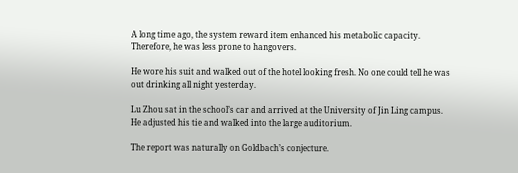A long time ago, the system reward item enhanced his metabolic capacity. Therefore, he was less prone to hangovers.

He wore his suit and walked out of the hotel looking fresh. No one could tell he was out drinking all night yesterday.

Lu Zhou sat in the school’s car and arrived at the University of Jin Ling campus. He adjusted his tie and walked into the large auditorium.

The report was naturally on Goldbach’s conjecture.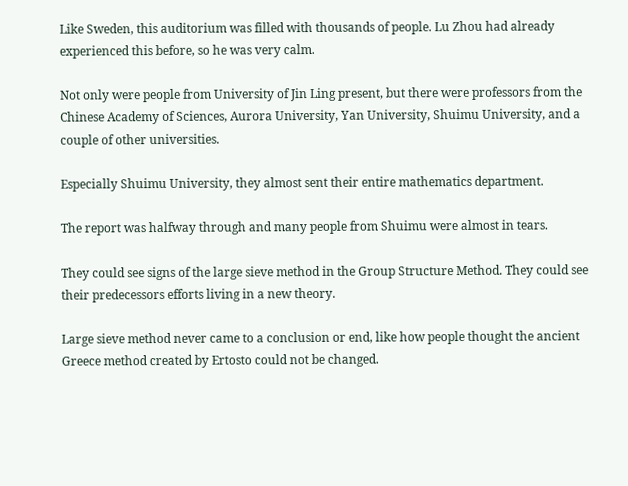Like Sweden, this auditorium was filled with thousands of people. Lu Zhou had already experienced this before, so he was very calm.

Not only were people from University of Jin Ling present, but there were professors from the Chinese Academy of Sciences, Aurora University, Yan University, Shuimu University, and a couple of other universities.

Especially Shuimu University, they almost sent their entire mathematics department.

The report was halfway through and many people from Shuimu were almost in tears.

They could see signs of the large sieve method in the Group Structure Method. They could see their predecessors efforts living in a new theory.

Large sieve method never came to a conclusion or end, like how people thought the ancient Greece method created by Ertosto could not be changed.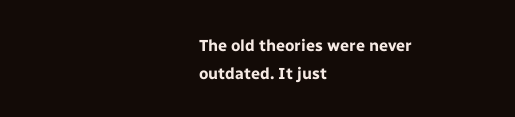The old theories were never outdated. It just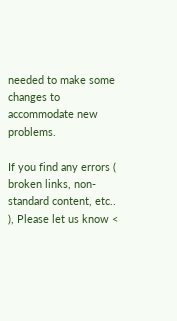needed to make some changes to accommodate new problems.

If you find any errors ( broken links, non-standard content, etc.. ), Please let us know <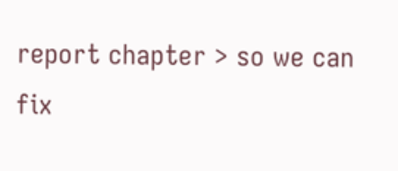report chapter > so we can fix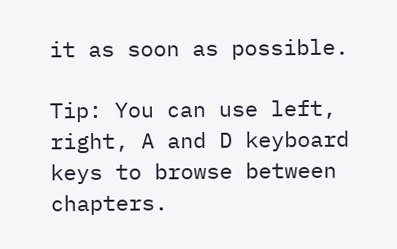it as soon as possible.

Tip: You can use left, right, A and D keyboard keys to browse between chapters.